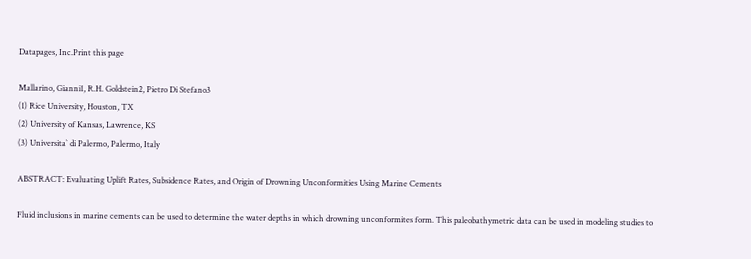Datapages, Inc.Print this page

Mallarino, Gianni1, R.H. Goldstein2, Pietro Di Stefano3
(1) Rice University, Houston, TX
(2) University of Kansas, Lawrence, KS
(3) Universita` di Palermo, Palermo, Italy

ABSTRACT: Evaluating Uplift Rates, Subsidence Rates, and Origin of Drowning Unconformities Using Marine Cements

Fluid inclusions in marine cements can be used to determine the water depths in which drowning unconformites form. This paleobathymetric data can be used in modeling studies to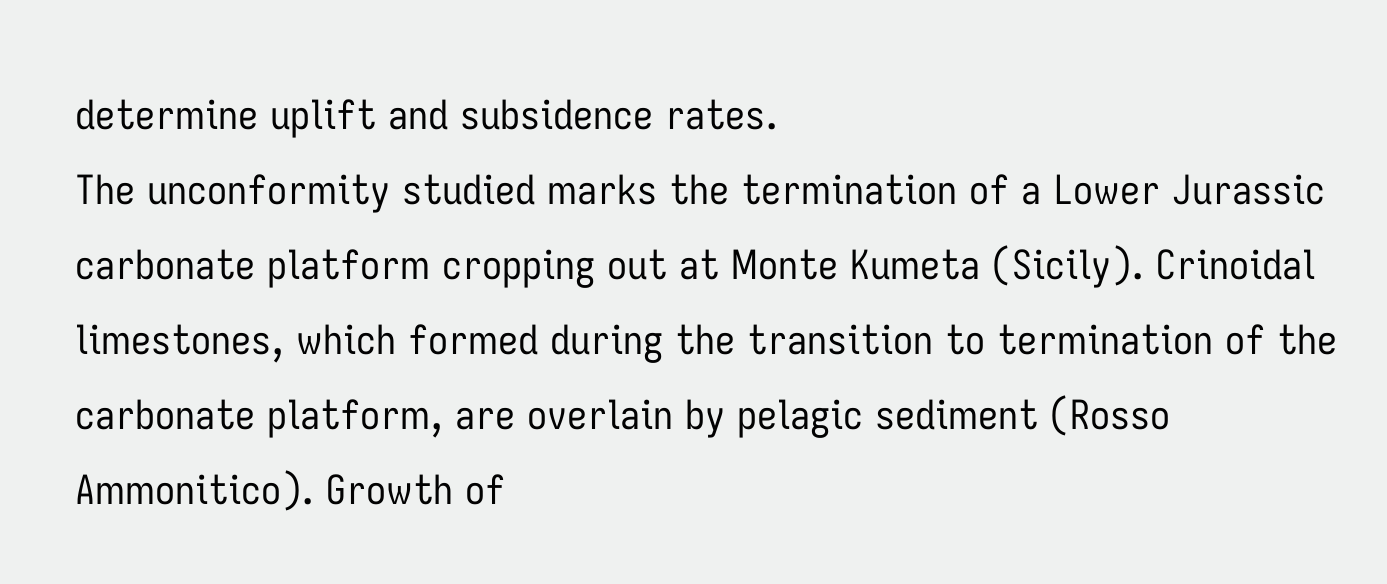determine uplift and subsidence rates.
The unconformity studied marks the termination of a Lower Jurassic carbonate platform cropping out at Monte Kumeta (Sicily). Crinoidal limestones, which formed during the transition to termination of the carbonate platform, are overlain by pelagic sediment (Rosso Ammonitico). Growth of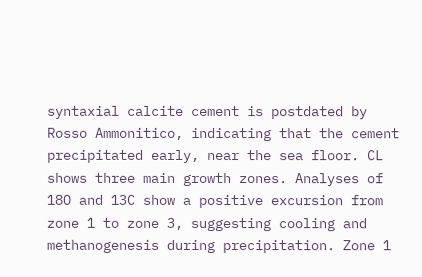syntaxial calcite cement is postdated by Rosso Ammonitico, indicating that the cement precipitated early, near the sea floor. CL shows three main growth zones. Analyses of 18O and 13C show a positive excursion from zone 1 to zone 3, suggesting cooling and methanogenesis during precipitation. Zone 1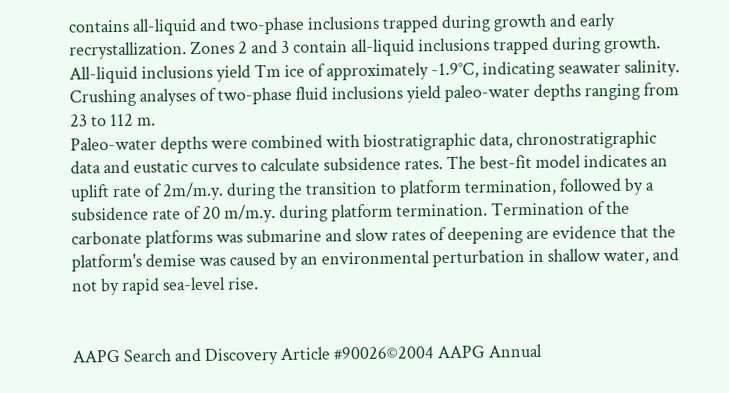contains all-liquid and two-phase inclusions trapped during growth and early recrystallization. Zones 2 and 3 contain all-liquid inclusions trapped during growth. All-liquid inclusions yield Tm ice of approximately -1.9°C, indicating seawater salinity. Crushing analyses of two-phase fluid inclusions yield paleo-water depths ranging from 23 to 112 m.
Paleo-water depths were combined with biostratigraphic data, chronostratigraphic data and eustatic curves to calculate subsidence rates. The best-fit model indicates an uplift rate of 2m/m.y. during the transition to platform termination, followed by a subsidence rate of 20 m/m.y. during platform termination. Termination of the carbonate platforms was submarine and slow rates of deepening are evidence that the platform's demise was caused by an environmental perturbation in shallow water, and not by rapid sea-level rise.


AAPG Search and Discovery Article #90026©2004 AAPG Annual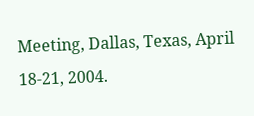Meeting, Dallas, Texas, April 18-21, 2004.